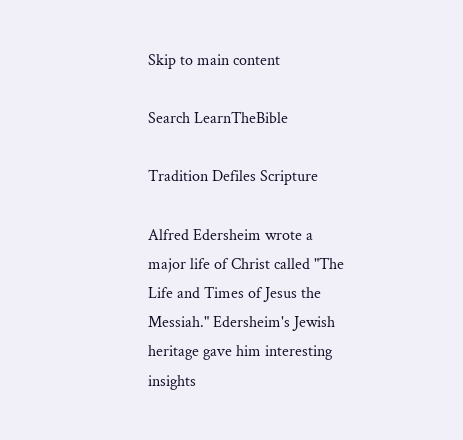Skip to main content

Search LearnTheBible

Tradition Defiles Scripture

Alfred Edersheim wrote a major life of Christ called "The Life and Times of Jesus the Messiah." Edersheim's Jewish heritage gave him interesting insights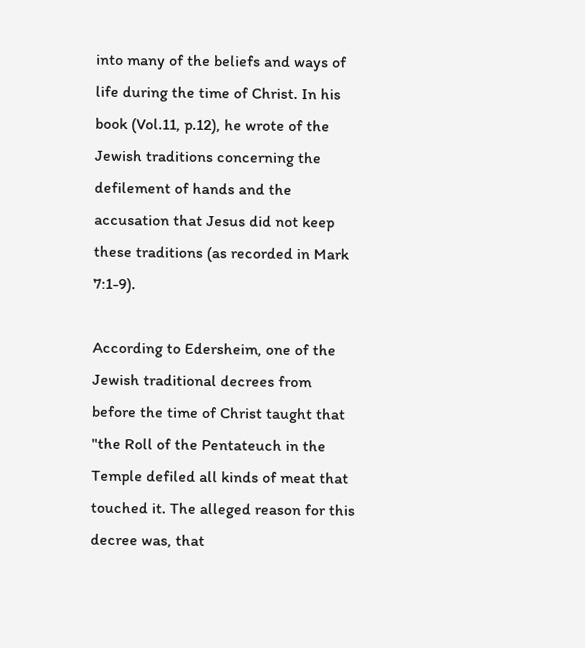into many of the beliefs and ways of life during the time of Christ. In his book (Vol.11, p.12), he wrote of the Jewish traditions concerning the defilement of hands and the accusation that Jesus did not keep these traditions (as recorded in Mark 7:1-9).

According to Edersheim, one of the Jewish traditional decrees from before the time of Christ taught that "the Roll of the Pentateuch in the Temple defiled all kinds of meat that touched it. The alleged reason for this decree was, that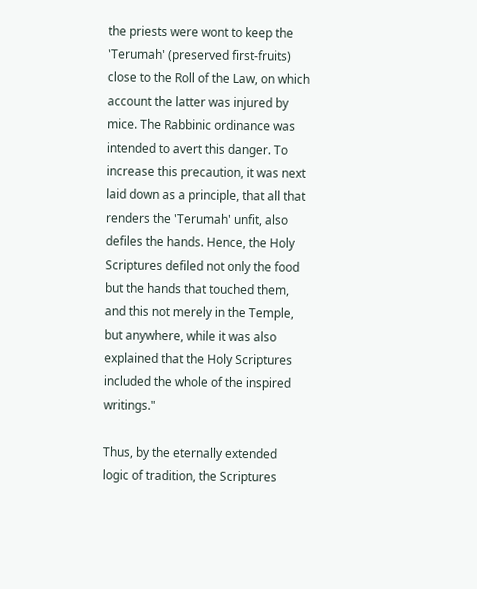the priests were wont to keep the 'Terumah' (preserved first-fruits) close to the Roll of the Law, on which account the latter was injured by mice. The Rabbinic ordinance was intended to avert this danger. To increase this precaution, it was next laid down as a principle, that all that renders the 'Terumah' unfit, also defiles the hands. Hence, the Holy Scriptures defiled not only the food but the hands that touched them, and this not merely in the Temple, but anywhere, while it was also explained that the Holy Scriptures included the whole of the inspired writings."

Thus, by the eternally extended logic of tradition, the Scriptures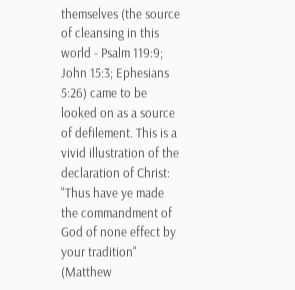themselves (the source of cleansing in this world - Psalm 119:9; John 15:3; Ephesians 5:26) came to be looked on as a source of defilement. This is a vivid illustration of the declaration of Christ: "Thus have ye made the commandment of God of none effect by your tradition" (Matthew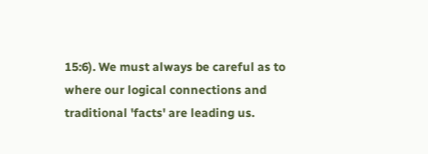15:6). We must always be careful as to where our logical connections and traditional 'facts' are leading us.